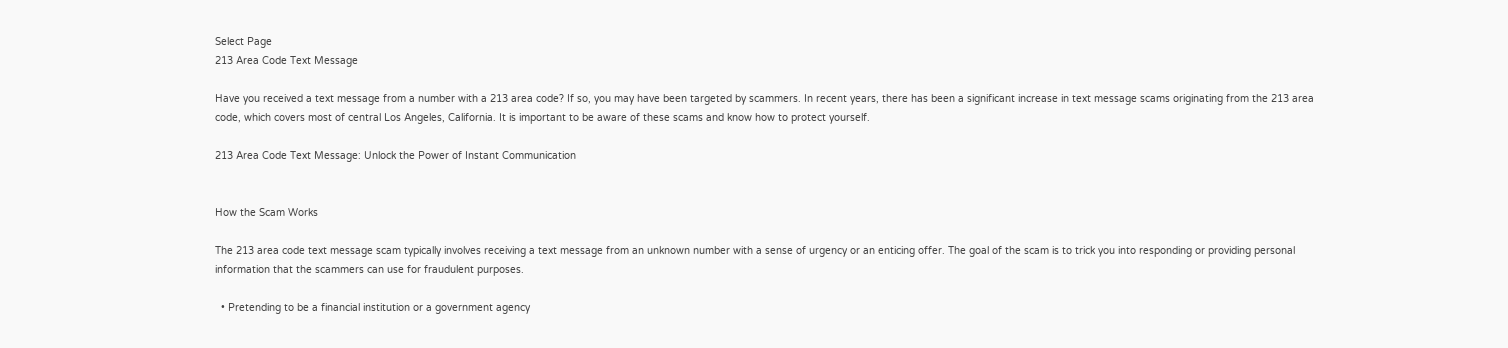Select Page
213 Area Code Text Message

Have you received a text message from a number with a 213 area code? If so, you may have been targeted by scammers. In recent years, there has been a significant increase in text message scams originating from the 213 area code, which covers most of central Los Angeles, California. It is important to be aware of these scams and know how to protect yourself.

213 Area Code Text Message: Unlock the Power of Instant Communication


How the Scam Works

The 213 area code text message scam typically involves receiving a text message from an unknown number with a sense of urgency or an enticing offer. The goal of the scam is to trick you into responding or providing personal information that the scammers can use for fraudulent purposes.

  • Pretending to be a financial institution or a government agency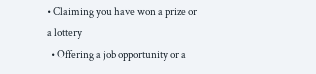• Claiming you have won a prize or a lottery
  • Offering a job opportunity or a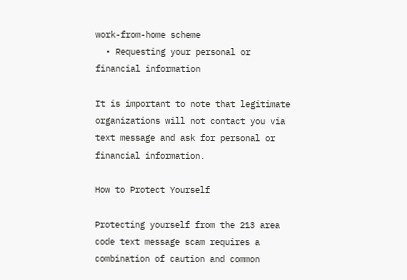work-from-home scheme
  • Requesting your personal or financial information

It is important to note that legitimate organizations will not contact you via text message and ask for personal or financial information.

How to Protect Yourself

Protecting yourself from the 213 area code text message scam requires a combination of caution and common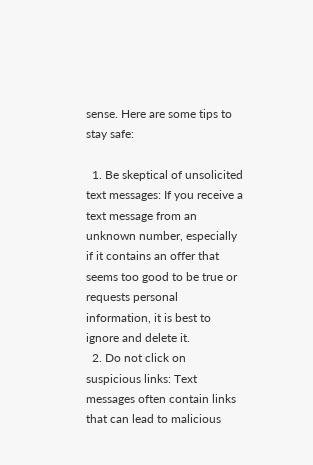sense. Here are some tips to stay safe:

  1. Be skeptical of unsolicited text messages: If you receive a text message from an unknown number, especially if it contains an offer that seems too good to be true or requests personal information, it is best to ignore and delete it.
  2. Do not click on suspicious links: Text messages often contain links that can lead to malicious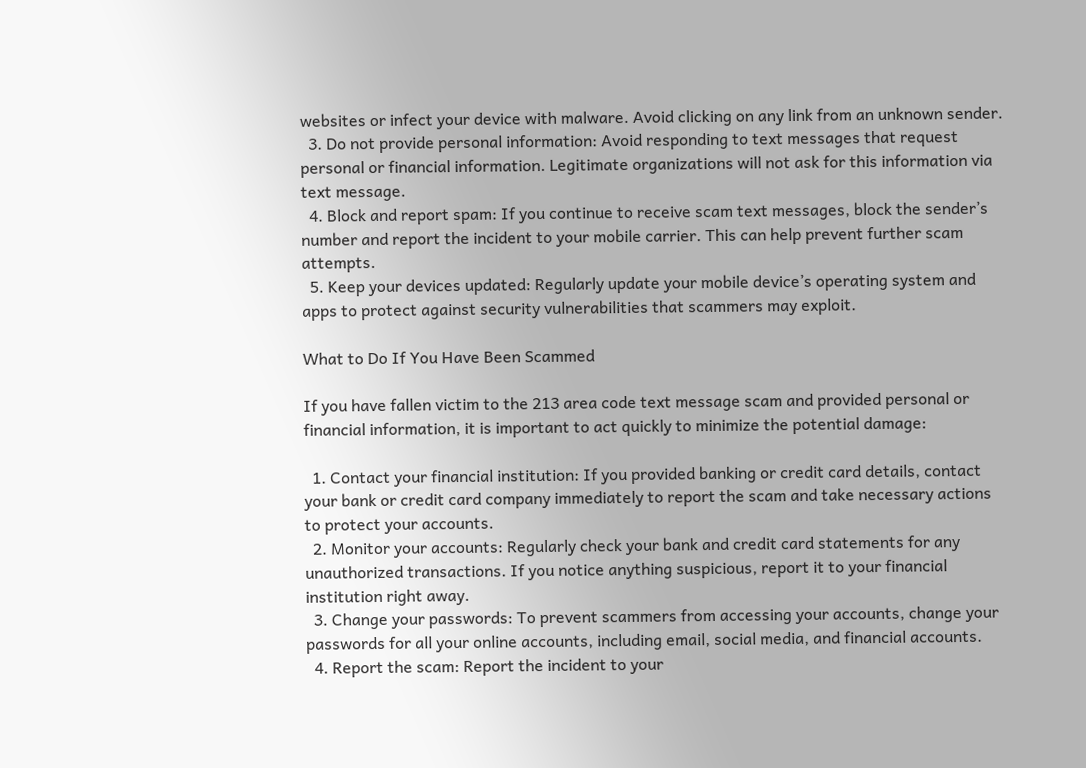websites or infect your device with malware. Avoid clicking on any link from an unknown sender.
  3. Do not provide personal information: Avoid responding to text messages that request personal or financial information. Legitimate organizations will not ask for this information via text message.
  4. Block and report spam: If you continue to receive scam text messages, block the sender’s number and report the incident to your mobile carrier. This can help prevent further scam attempts.
  5. Keep your devices updated: Regularly update your mobile device’s operating system and apps to protect against security vulnerabilities that scammers may exploit.

What to Do If You Have Been Scammed

If you have fallen victim to the 213 area code text message scam and provided personal or financial information, it is important to act quickly to minimize the potential damage:

  1. Contact your financial institution: If you provided banking or credit card details, contact your bank or credit card company immediately to report the scam and take necessary actions to protect your accounts.
  2. Monitor your accounts: Regularly check your bank and credit card statements for any unauthorized transactions. If you notice anything suspicious, report it to your financial institution right away.
  3. Change your passwords: To prevent scammers from accessing your accounts, change your passwords for all your online accounts, including email, social media, and financial accounts.
  4. Report the scam: Report the incident to your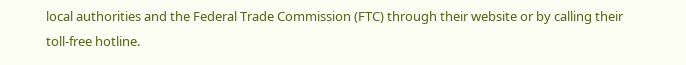local authorities and the Federal Trade Commission (FTC) through their website or by calling their toll-free hotline.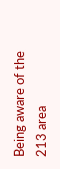Being aware of the 213 area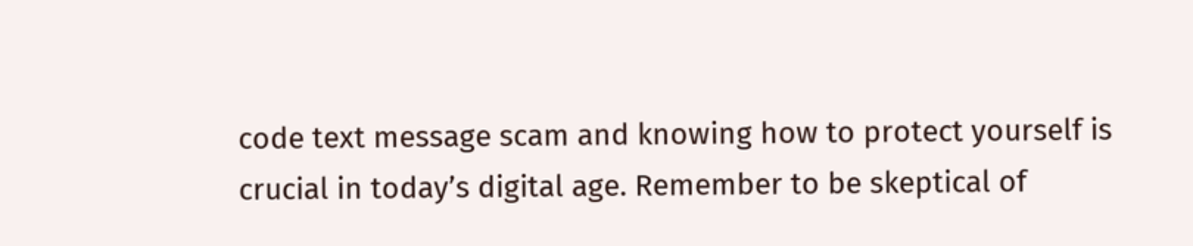code text message scam and knowing how to protect yourself is crucial in today’s digital age. Remember to be skeptical of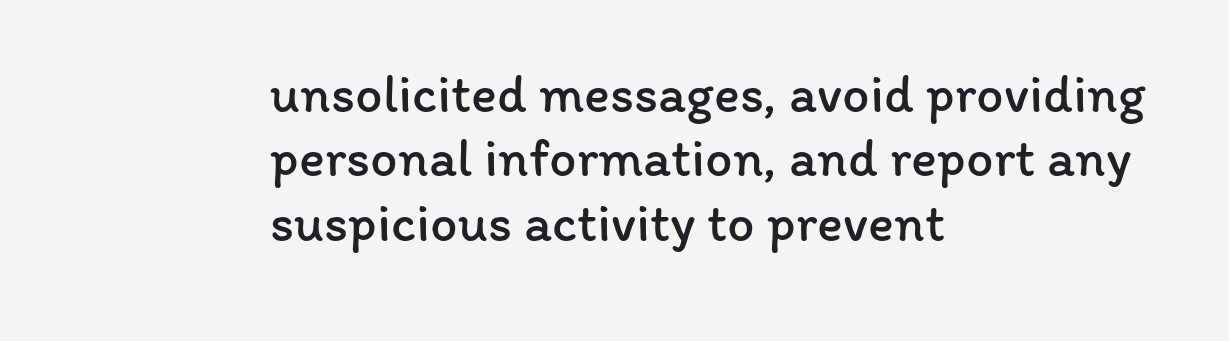unsolicited messages, avoid providing personal information, and report any suspicious activity to prevent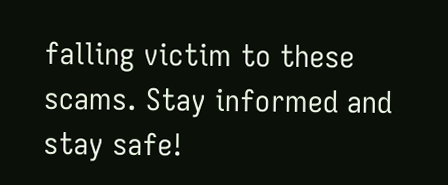falling victim to these scams. Stay informed and stay safe!